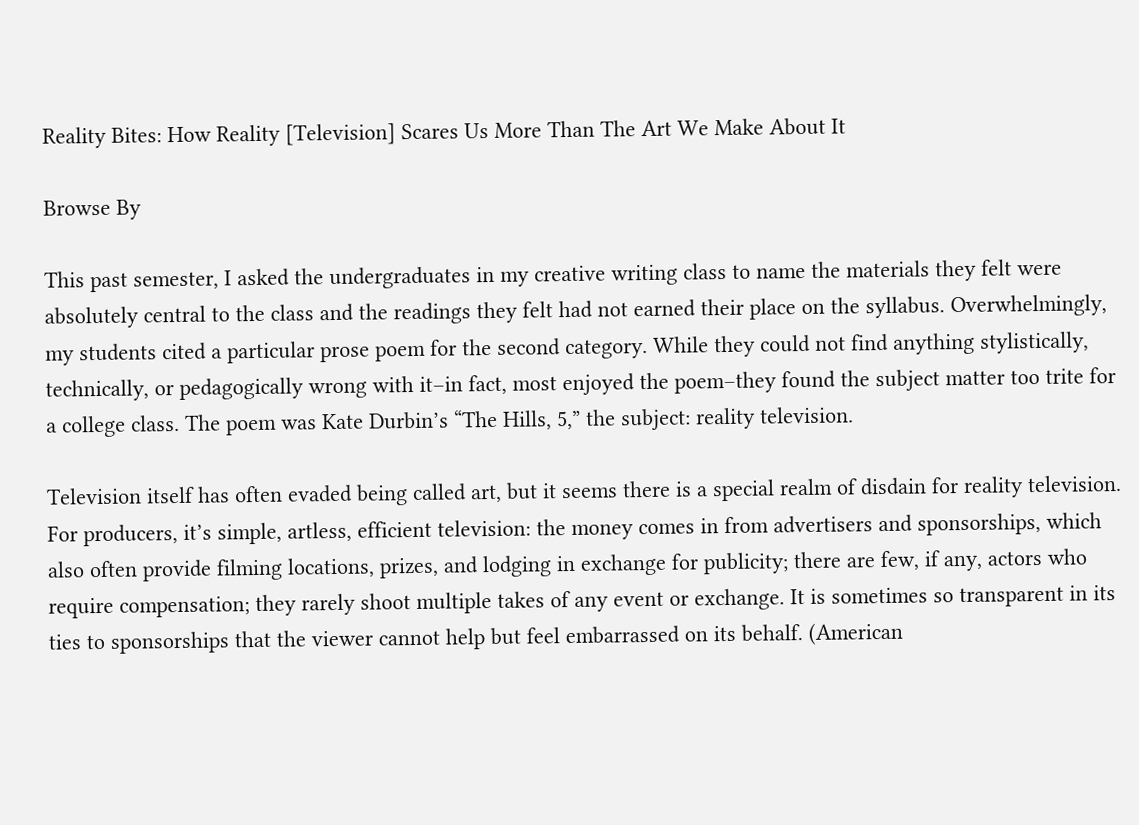Reality Bites: How Reality [Television] Scares Us More Than The Art We Make About It

Browse By

This past semester, I asked the undergraduates in my creative writing class to name the materials they felt were absolutely central to the class and the readings they felt had not earned their place on the syllabus. Overwhelmingly, my students cited a particular prose poem for the second category. While they could not find anything stylistically, technically, or pedagogically wrong with it–in fact, most enjoyed the poem–they found the subject matter too trite for a college class. The poem was Kate Durbin’s “The Hills, 5,” the subject: reality television.

Television itself has often evaded being called art, but it seems there is a special realm of disdain for reality television. For producers, it’s simple, artless, efficient television: the money comes in from advertisers and sponsorships, which also often provide filming locations, prizes, and lodging in exchange for publicity; there are few, if any, actors who require compensation; they rarely shoot multiple takes of any event or exchange. It is sometimes so transparent in its ties to sponsorships that the viewer cannot help but feel embarrassed on its behalf. (American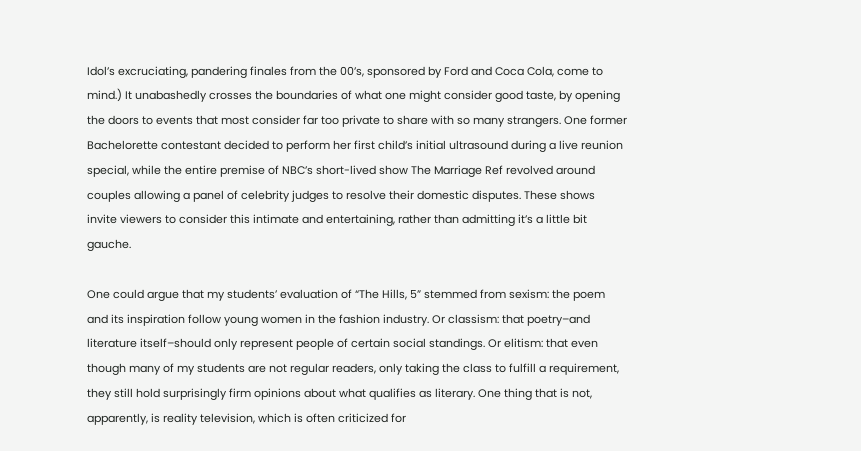Idol’s excruciating, pandering finales from the 00’s, sponsored by Ford and Coca Cola, come to mind.) It unabashedly crosses the boundaries of what one might consider good taste, by opening the doors to events that most consider far too private to share with so many strangers. One former Bachelorette contestant decided to perform her first child’s initial ultrasound during a live reunion special, while the entire premise of NBC’s short-lived show The Marriage Ref revolved around couples allowing a panel of celebrity judges to resolve their domestic disputes. These shows invite viewers to consider this intimate and entertaining, rather than admitting it’s a little bit gauche.

One could argue that my students’ evaluation of “The Hills, 5” stemmed from sexism: the poem and its inspiration follow young women in the fashion industry. Or classism: that poetry–and literature itself–should only represent people of certain social standings. Or elitism: that even though many of my students are not regular readers, only taking the class to fulfill a requirement, they still hold surprisingly firm opinions about what qualifies as literary. One thing that is not, apparently, is reality television, which is often criticized for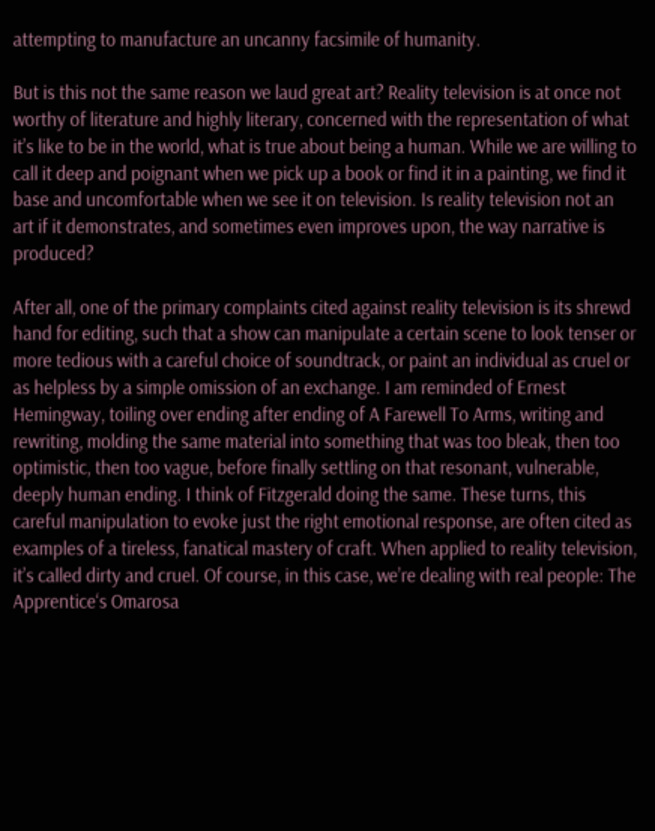attempting to manufacture an uncanny facsimile of humanity.

But is this not the same reason we laud great art? Reality television is at once not worthy of literature and highly literary, concerned with the representation of what it’s like to be in the world, what is true about being a human. While we are willing to call it deep and poignant when we pick up a book or find it in a painting, we find it base and uncomfortable when we see it on television. Is reality television not an art if it demonstrates, and sometimes even improves upon, the way narrative is produced?

After all, one of the primary complaints cited against reality television is its shrewd hand for editing, such that a show can manipulate a certain scene to look tenser or more tedious with a careful choice of soundtrack, or paint an individual as cruel or as helpless by a simple omission of an exchange. I am reminded of Ernest Hemingway, toiling over ending after ending of A Farewell To Arms, writing and rewriting, molding the same material into something that was too bleak, then too optimistic, then too vague, before finally settling on that resonant, vulnerable, deeply human ending. I think of Fitzgerald doing the same. These turns, this careful manipulation to evoke just the right emotional response, are often cited as examples of a tireless, fanatical mastery of craft. When applied to reality television, it’s called dirty and cruel. Of course, in this case, we’re dealing with real people: The Apprentice‘s Omarosa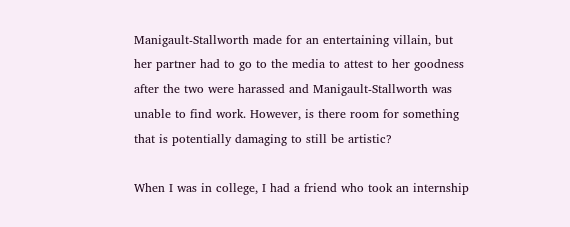Manigault-Stallworth made for an entertaining villain, but her partner had to go to the media to attest to her goodness after the two were harassed and Manigault-Stallworth was unable to find work. However, is there room for something that is potentially damaging to still be artistic?

When I was in college, I had a friend who took an internship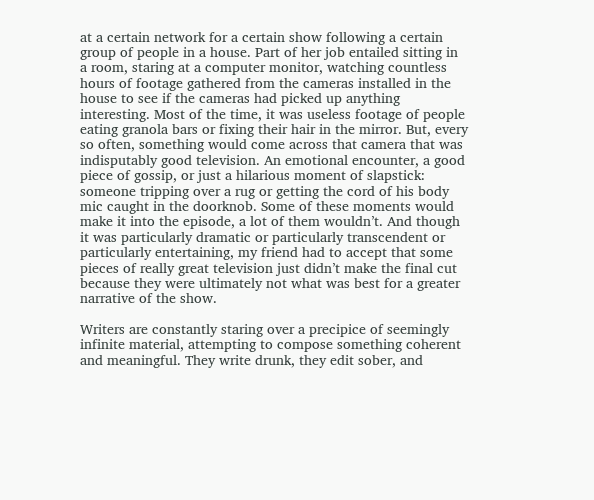at a certain network for a certain show following a certain group of people in a house. Part of her job entailed sitting in a room, staring at a computer monitor, watching countless hours of footage gathered from the cameras installed in the house to see if the cameras had picked up anything interesting. Most of the time, it was useless footage of people eating granola bars or fixing their hair in the mirror. But, every so often, something would come across that camera that was indisputably good television. An emotional encounter, a good piece of gossip, or just a hilarious moment of slapstick: someone tripping over a rug or getting the cord of his body mic caught in the doorknob. Some of these moments would make it into the episode, a lot of them wouldn’t. And though it was particularly dramatic or particularly transcendent or particularly entertaining, my friend had to accept that some pieces of really great television just didn’t make the final cut because they were ultimately not what was best for a greater narrative of the show.

Writers are constantly staring over a precipice of seemingly infinite material, attempting to compose something coherent and meaningful. They write drunk, they edit sober, and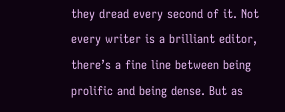they dread every second of it. Not every writer is a brilliant editor, there’s a fine line between being prolific and being dense. But as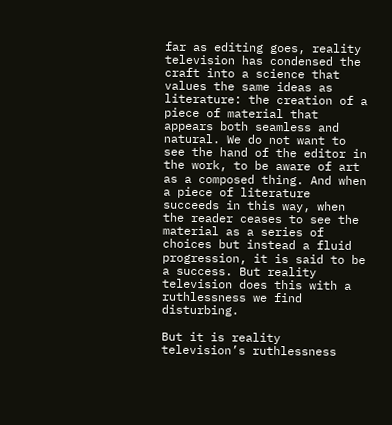far as editing goes, reality television has condensed the craft into a science that values the same ideas as literature: the creation of a piece of material that appears both seamless and natural. We do not want to see the hand of the editor in the work, to be aware of art as a composed thing. And when a piece of literature succeeds in this way, when the reader ceases to see the material as a series of choices but instead a fluid progression, it is said to be a success. But reality television does this with a ruthlessness we find disturbing.

But it is reality television’s ruthlessness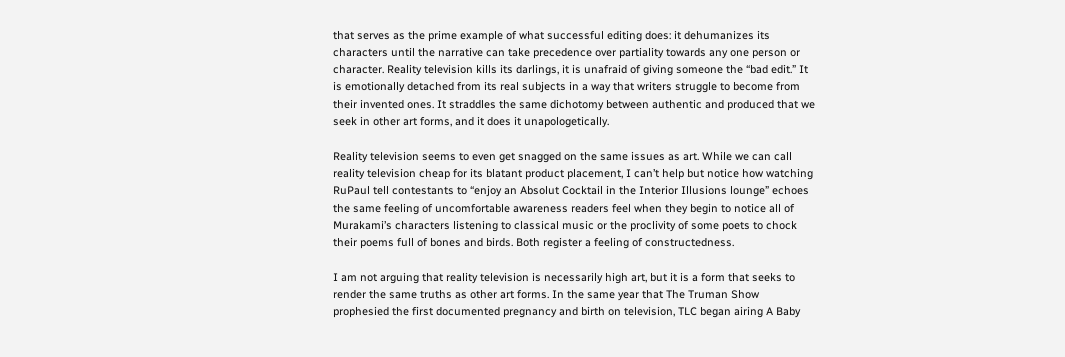that serves as the prime example of what successful editing does: it dehumanizes its characters until the narrative can take precedence over partiality towards any one person or character. Reality television kills its darlings, it is unafraid of giving someone the “bad edit.” It is emotionally detached from its real subjects in a way that writers struggle to become from their invented ones. It straddles the same dichotomy between authentic and produced that we seek in other art forms, and it does it unapologetically.

Reality television seems to even get snagged on the same issues as art. While we can call reality television cheap for its blatant product placement, I can’t help but notice how watching RuPaul tell contestants to “enjoy an Absolut Cocktail in the Interior Illusions lounge” echoes the same feeling of uncomfortable awareness readers feel when they begin to notice all of Murakami’s characters listening to classical music or the proclivity of some poets to chock their poems full of bones and birds. Both register a feeling of constructedness.

I am not arguing that reality television is necessarily high art, but it is a form that seeks to render the same truths as other art forms. In the same year that The Truman Show prophesied the first documented pregnancy and birth on television, TLC began airing A Baby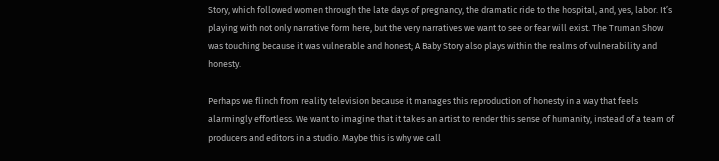Story, which followed women through the late days of pregnancy, the dramatic ride to the hospital, and, yes, labor. It’s playing with not only narrative form here, but the very narratives we want to see or fear will exist. The Truman Show was touching because it was vulnerable and honest; A Baby Story also plays within the realms of vulnerability and honesty.

Perhaps we flinch from reality television because it manages this reproduction of honesty in a way that feels alarmingly effortless. We want to imagine that it takes an artist to render this sense of humanity, instead of a team of producers and editors in a studio. Maybe this is why we call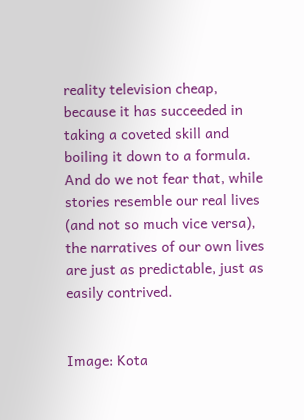reality television cheap, because it has succeeded in taking a coveted skill and boiling it down to a formula. And do we not fear that, while stories resemble our real lives (and not so much vice versa), the narratives of our own lives are just as predictable, just as easily contrived.


Image: Kota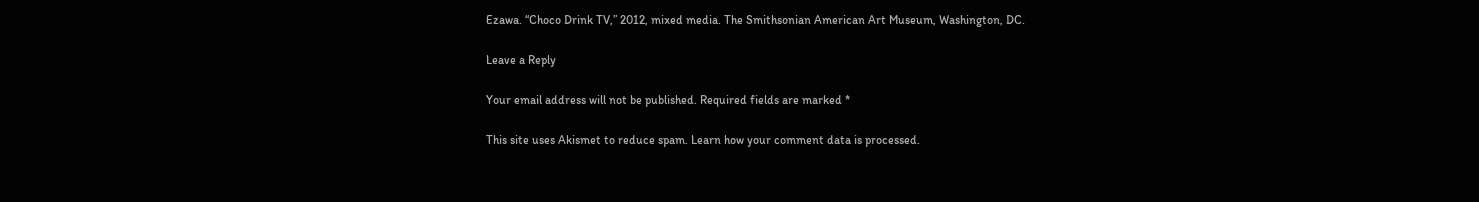Ezawa. “Choco Drink TV,” 2012, mixed media. The Smithsonian American Art Museum, Washington, DC.

Leave a Reply

Your email address will not be published. Required fields are marked *

This site uses Akismet to reduce spam. Learn how your comment data is processed.